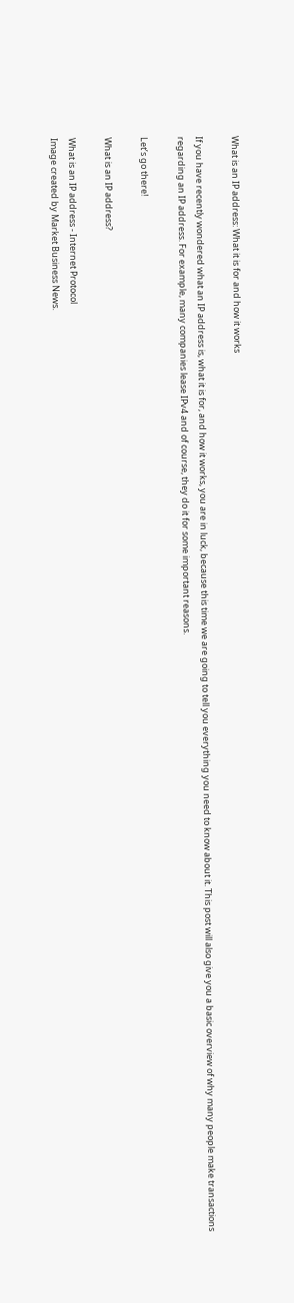What is an IP address: What it is for and how it works

If you have recently wondered what an IP address is, what it is for, and how it works, you are in luck, because this time we are going to tell you everything you need to know about it. This post will also give you a basic overview of why many people make transactions regarding an IP address. For example, many companies lease IPv4 and of course, they do it for some important reasons.

Let’s go there!

What is an IP address?

What is an IP address - Internet Protocol
Image created by Market Business News.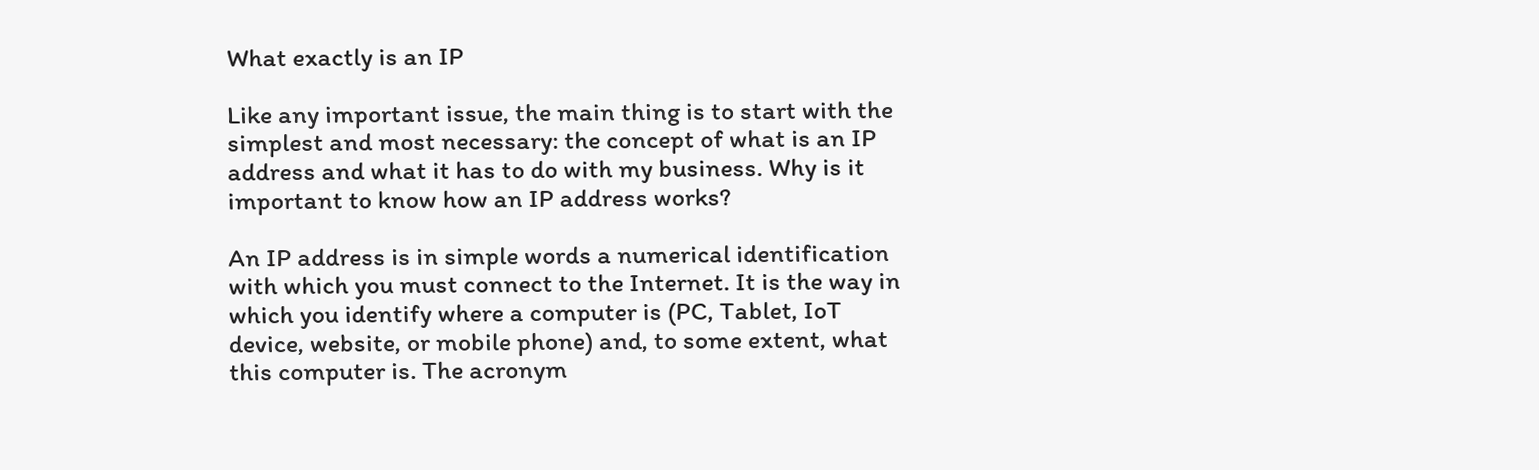What exactly is an IP

Like any important issue, the main thing is to start with the simplest and most necessary: the concept of what is an IP address and what it has to do with my business. Why is it important to know how an IP address works?

An IP address is in simple words a numerical identification with which you must connect to the Internet. It is the way in which you identify where a computer is (PC, Tablet, IoT device, website, or mobile phone) and, to some extent, what this computer is. The acronym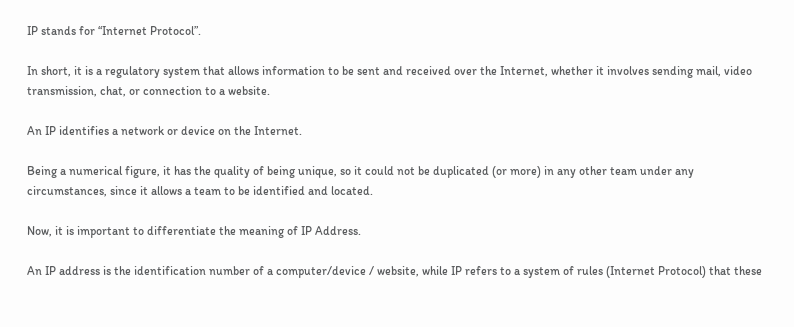IP stands for “Internet Protocol”.

In short, it is a regulatory system that allows information to be sent and received over the Internet, whether it involves sending mail, video transmission, chat, or connection to a website.

An IP identifies a network or device on the Internet.

Being a numerical figure, it has the quality of being unique, so it could not be duplicated (or more) in any other team under any circumstances, since it allows a team to be identified and located.

Now, it is important to differentiate the meaning of IP Address.

An IP address is the identification number of a computer/device / website, while IP refers to a system of rules (Internet Protocol) that these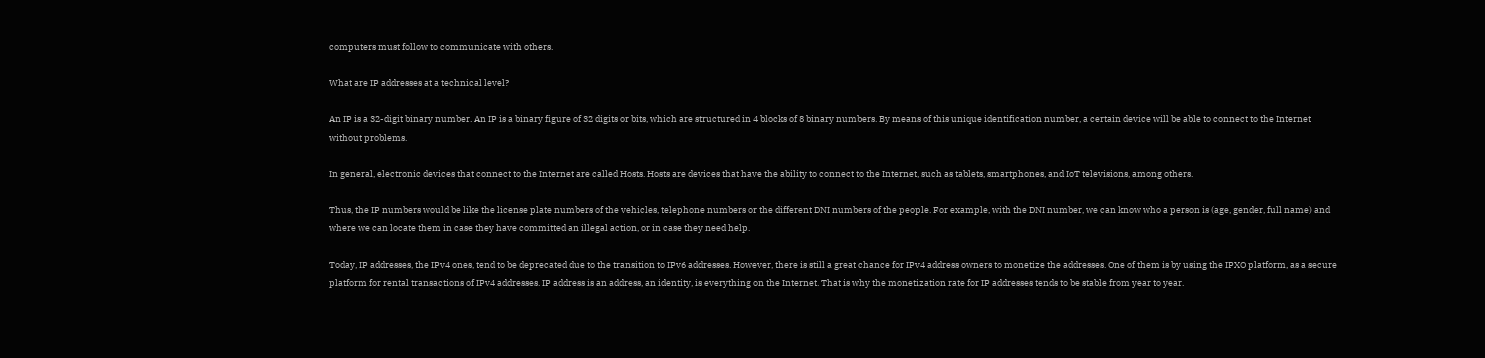computers must follow to communicate with others.

What are IP addresses at a technical level?

An IP is a 32-digit binary number. An IP is a binary figure of 32 digits or bits, which are structured in 4 blocks of 8 binary numbers. By means of this unique identification number, a certain device will be able to connect to the Internet without problems.

In general, electronic devices that connect to the Internet are called Hosts. Hosts are devices that have the ability to connect to the Internet, such as tablets, smartphones, and IoT televisions, among others.

Thus, the IP numbers would be like the license plate numbers of the vehicles, telephone numbers or the different DNI numbers of the people. For example, with the DNI number, we can know who a person is (age, gender, full name) and where we can locate them in case they have committed an illegal action, or in case they need help.

Today, IP addresses, the IPv4 ones, tend to be deprecated due to the transition to IPv6 addresses. However, there is still a great chance for IPv4 address owners to monetize the addresses. One of them is by using the IPXO platform, as a secure platform for rental transactions of IPv4 addresses. IP address is an address, an identity, is everything on the Internet. That is why the monetization rate for IP addresses tends to be stable from year to year.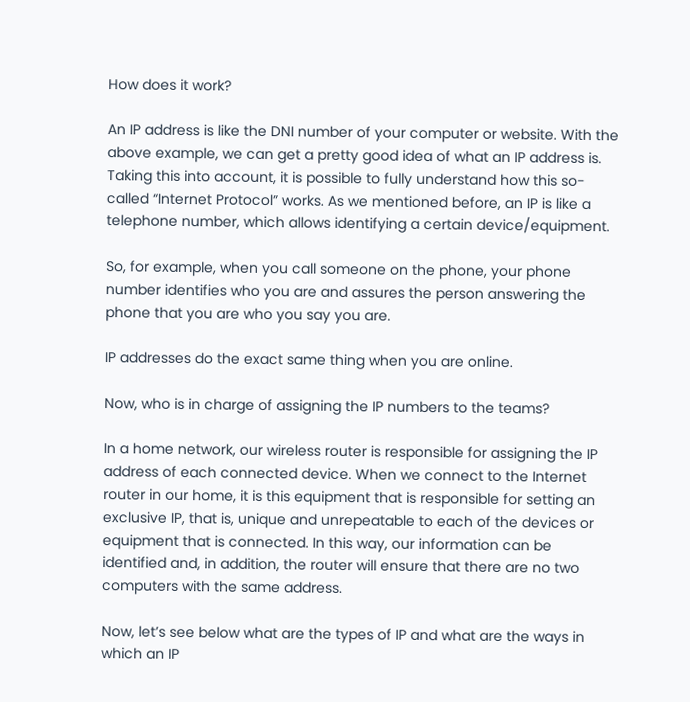How does it work?

An IP address is like the DNI number of your computer or website. With the above example, we can get a pretty good idea of what an IP address is. Taking this into account, it is possible to fully understand how this so-called “Internet Protocol” works. As we mentioned before, an IP is like a telephone number, which allows identifying a certain device/equipment.

So, for example, when you call someone on the phone, your phone number identifies who you are and assures the person answering the phone that you are who you say you are.

IP addresses do the exact same thing when you are online.

Now, who is in charge of assigning the IP numbers to the teams?

In a home network, our wireless router is responsible for assigning the IP address of each connected device. When we connect to the Internet router in our home, it is this equipment that is responsible for setting an exclusive IP, that is, unique and unrepeatable to each of the devices or equipment that is connected. In this way, our information can be identified and, in addition, the router will ensure that there are no two computers with the same address.

Now, let’s see below what are the types of IP and what are the ways in which an IP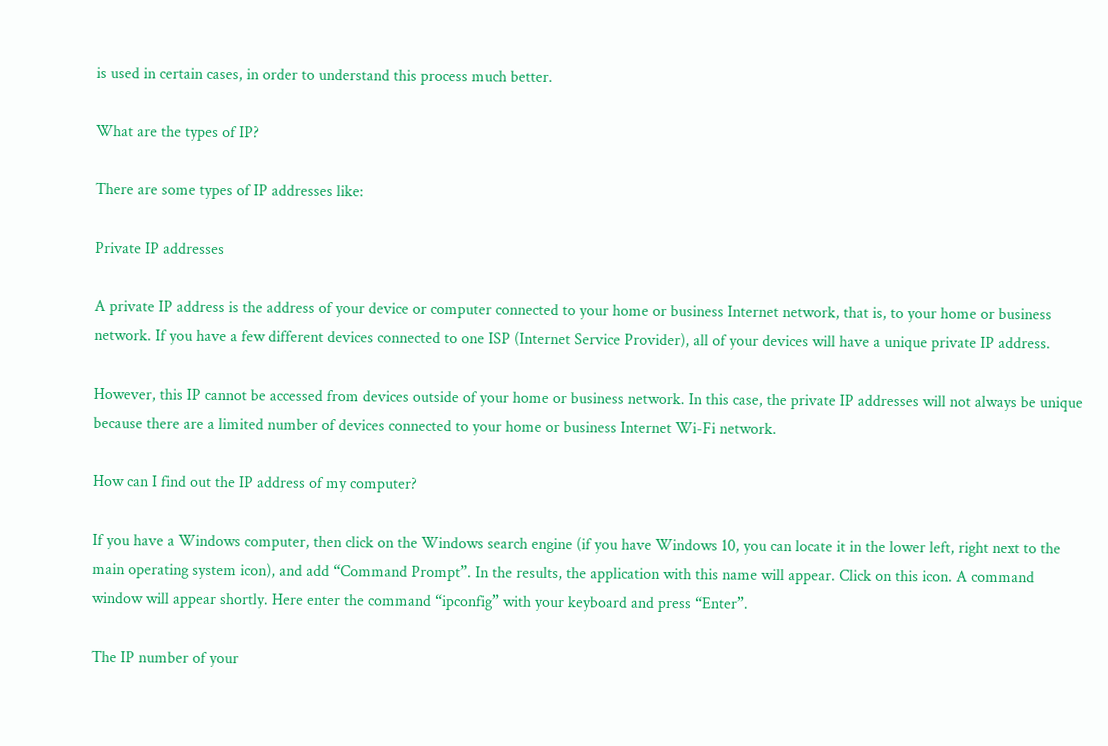is used in certain cases, in order to understand this process much better.

What are the types of IP?

There are some types of IP addresses like:

Private IP addresses

A private IP address is the address of your device or computer connected to your home or business Internet network, that is, to your home or business network. If you have a few different devices connected to one ISP (Internet Service Provider), all of your devices will have a unique private IP address.

However, this IP cannot be accessed from devices outside of your home or business network. In this case, the private IP addresses will not always be unique because there are a limited number of devices connected to your home or business Internet Wi-Fi network.

How can I find out the IP address of my computer?

If you have a Windows computer, then click on the Windows search engine (if you have Windows 10, you can locate it in the lower left, right next to the main operating system icon), and add “Command Prompt”. In the results, the application with this name will appear. Click on this icon. A command window will appear shortly. Here enter the command “ipconfig” with your keyboard and press “Enter”.

The IP number of your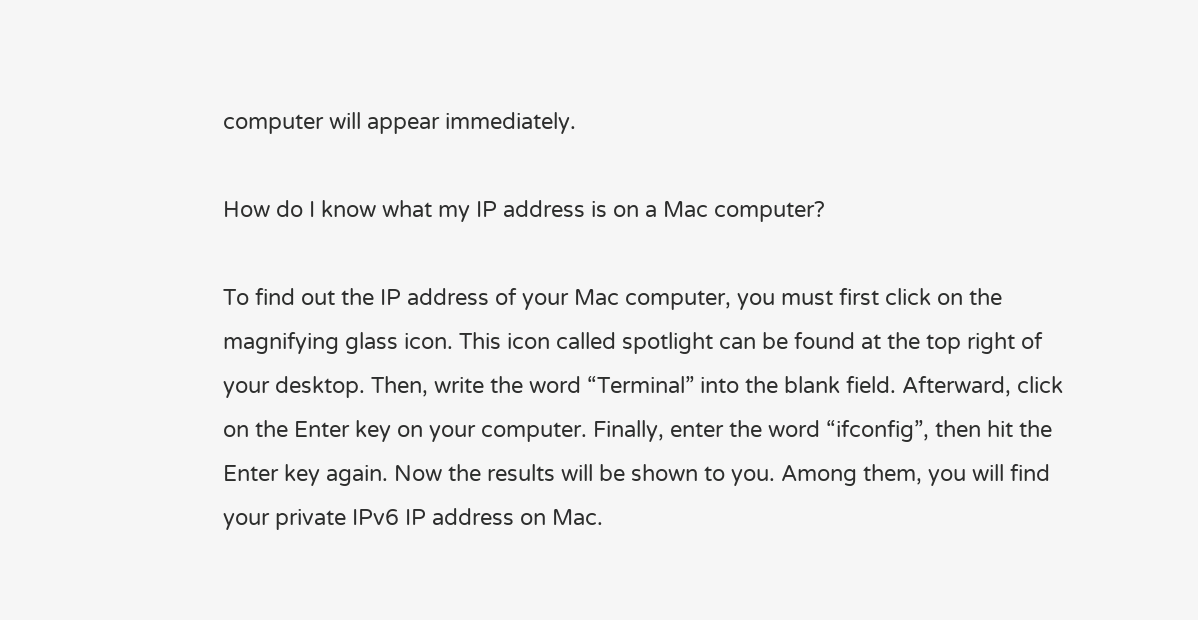computer will appear immediately.

How do I know what my IP address is on a Mac computer?

To find out the IP address of your Mac computer, you must first click on the magnifying glass icon. This icon called spotlight can be found at the top right of your desktop. Then, write the word “Terminal” into the blank field. Afterward, click on the Enter key on your computer. Finally, enter the word “ifconfig”, then hit the Enter key again. Now the results will be shown to you. Among them, you will find your private IPv6 IP address on Mac.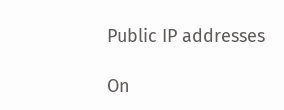Public IP addresses

On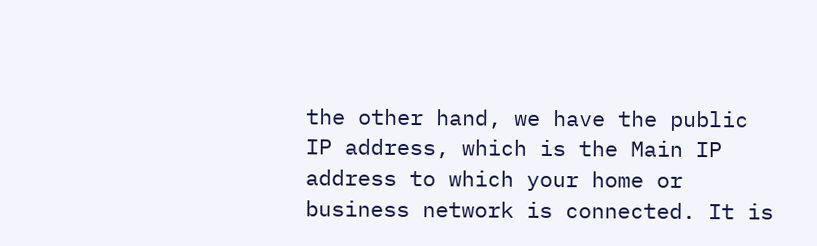the other hand, we have the public IP address, which is the Main IP address to which your home or business network is connected. It is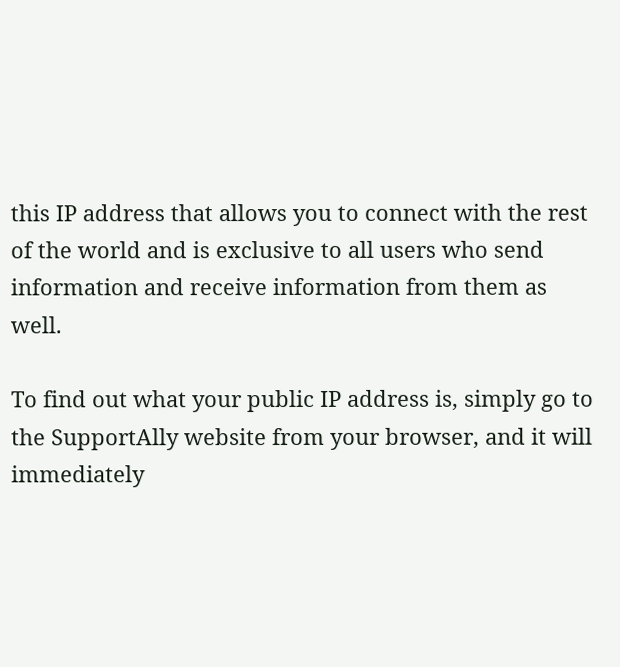this IP address that allows you to connect with the rest of the world and is exclusive to all users who send information and receive information from them as well.

To find out what your public IP address is, simply go to the SupportAlly website from your browser, and it will immediately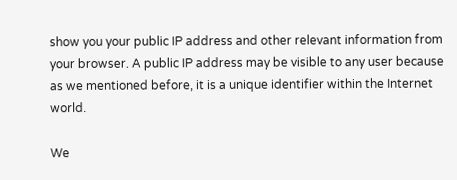show you your public IP address and other relevant information from your browser. A public IP address may be visible to any user because as we mentioned before, it is a unique identifier within the Internet world.

We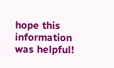hope this information was helpful!